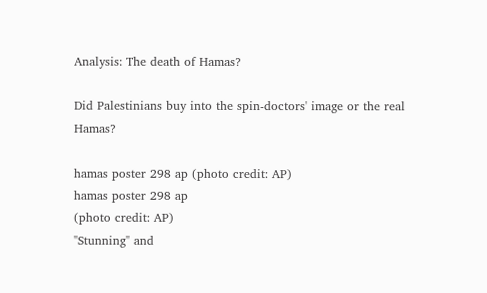Analysis: The death of Hamas?

Did Palestinians buy into the spin-doctors' image or the real Hamas?

hamas poster 298 ap (photo credit: AP)
hamas poster 298 ap
(photo credit: AP)
"Stunning" and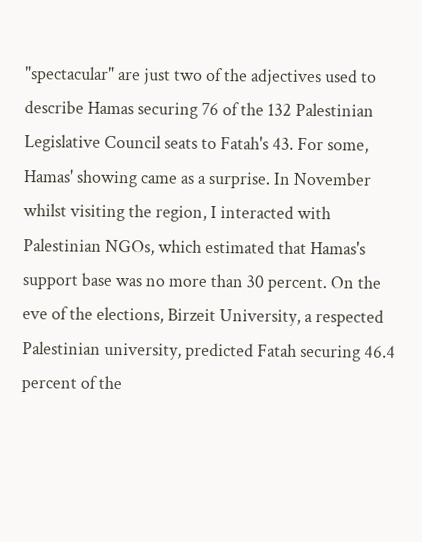"spectacular" are just two of the adjectives used to describe Hamas securing 76 of the 132 Palestinian Legislative Council seats to Fatah's 43. For some, Hamas' showing came as a surprise. In November whilst visiting the region, I interacted with Palestinian NGOs, which estimated that Hamas's support base was no more than 30 percent. On the eve of the elections, Birzeit University, a respected Palestinian university, predicted Fatah securing 46.4 percent of the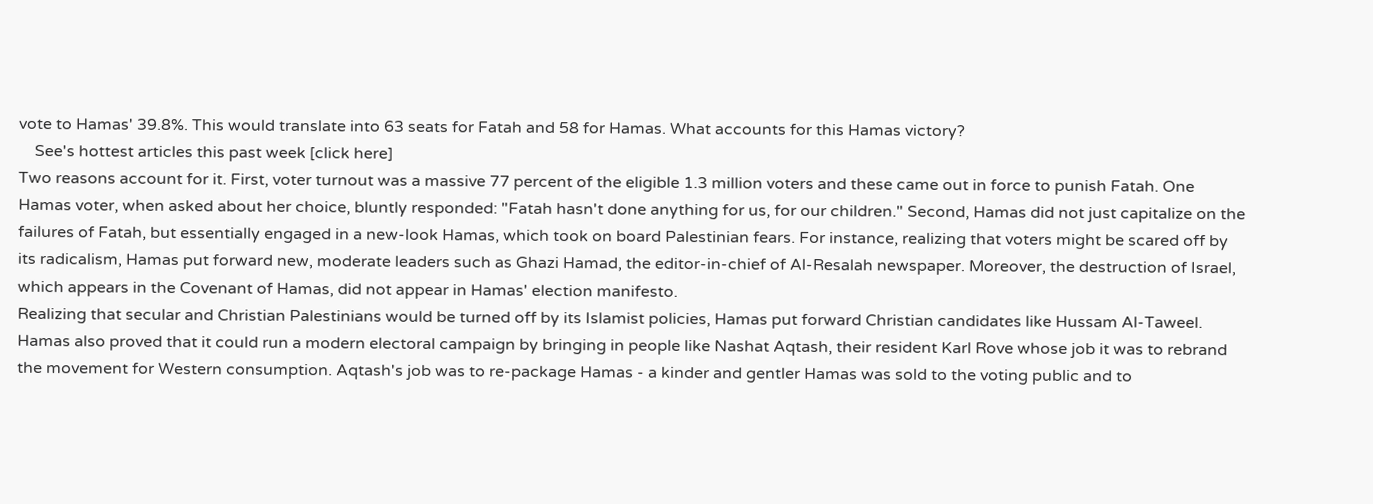vote to Hamas' 39.8%. This would translate into 63 seats for Fatah and 58 for Hamas. What accounts for this Hamas victory?
    See's hottest articles this past week [click here]
Two reasons account for it. First, voter turnout was a massive 77 percent of the eligible 1.3 million voters and these came out in force to punish Fatah. One Hamas voter, when asked about her choice, bluntly responded: "Fatah hasn't done anything for us, for our children." Second, Hamas did not just capitalize on the failures of Fatah, but essentially engaged in a new-look Hamas, which took on board Palestinian fears. For instance, realizing that voters might be scared off by its radicalism, Hamas put forward new, moderate leaders such as Ghazi Hamad, the editor-in-chief of Al-Resalah newspaper. Moreover, the destruction of Israel, which appears in the Covenant of Hamas, did not appear in Hamas' election manifesto.
Realizing that secular and Christian Palestinians would be turned off by its Islamist policies, Hamas put forward Christian candidates like Hussam Al-Taweel. Hamas also proved that it could run a modern electoral campaign by bringing in people like Nashat Aqtash, their resident Karl Rove whose job it was to rebrand the movement for Western consumption. Aqtash's job was to re-package Hamas - a kinder and gentler Hamas was sold to the voting public and to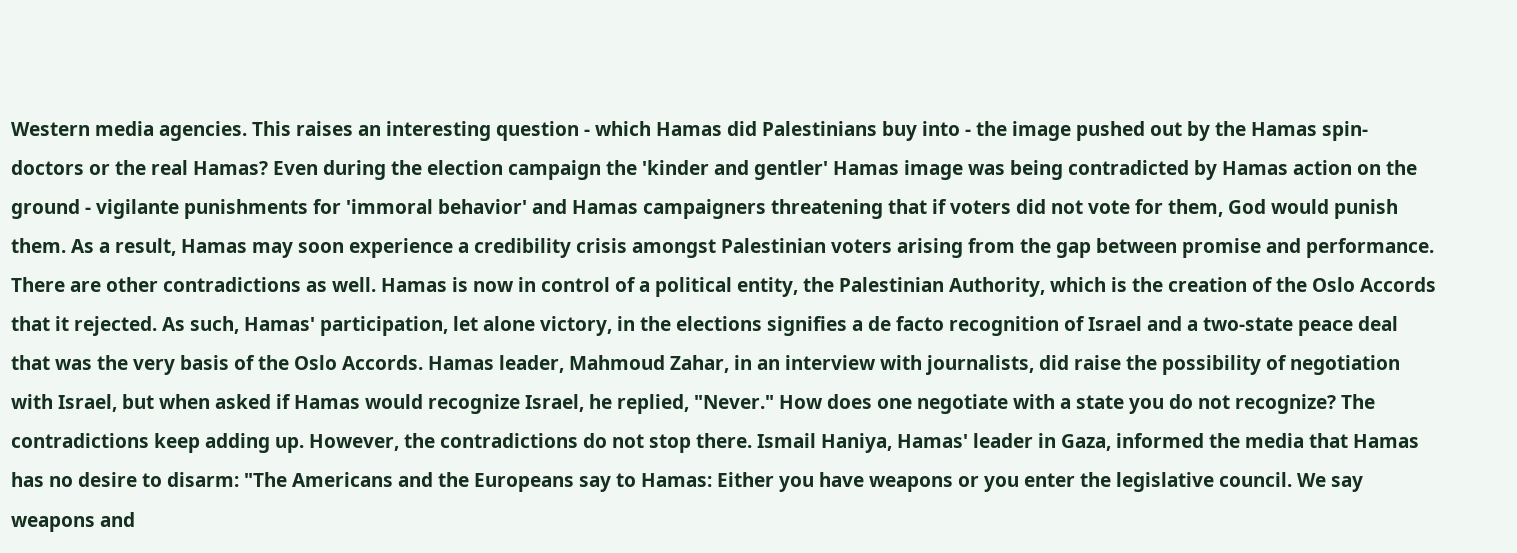Western media agencies. This raises an interesting question - which Hamas did Palestinians buy into - the image pushed out by the Hamas spin-doctors or the real Hamas? Even during the election campaign the 'kinder and gentler' Hamas image was being contradicted by Hamas action on the ground - vigilante punishments for 'immoral behavior' and Hamas campaigners threatening that if voters did not vote for them, God would punish them. As a result, Hamas may soon experience a credibility crisis amongst Palestinian voters arising from the gap between promise and performance. There are other contradictions as well. Hamas is now in control of a political entity, the Palestinian Authority, which is the creation of the Oslo Accords that it rejected. As such, Hamas' participation, let alone victory, in the elections signifies a de facto recognition of Israel and a two-state peace deal that was the very basis of the Oslo Accords. Hamas leader, Mahmoud Zahar, in an interview with journalists, did raise the possibility of negotiation with Israel, but when asked if Hamas would recognize Israel, he replied, "Never." How does one negotiate with a state you do not recognize? The contradictions keep adding up. However, the contradictions do not stop there. Ismail Haniya, Hamas' leader in Gaza, informed the media that Hamas has no desire to disarm: "The Americans and the Europeans say to Hamas: Either you have weapons or you enter the legislative council. We say weapons and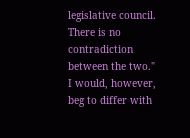legislative council. There is no contradiction between the two." I would, however, beg to differ with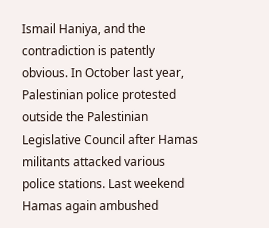Ismail Haniya, and the contradiction is patently obvious. In October last year, Palestinian police protested outside the Palestinian Legislative Council after Hamas militants attacked various police stations. Last weekend Hamas again ambushed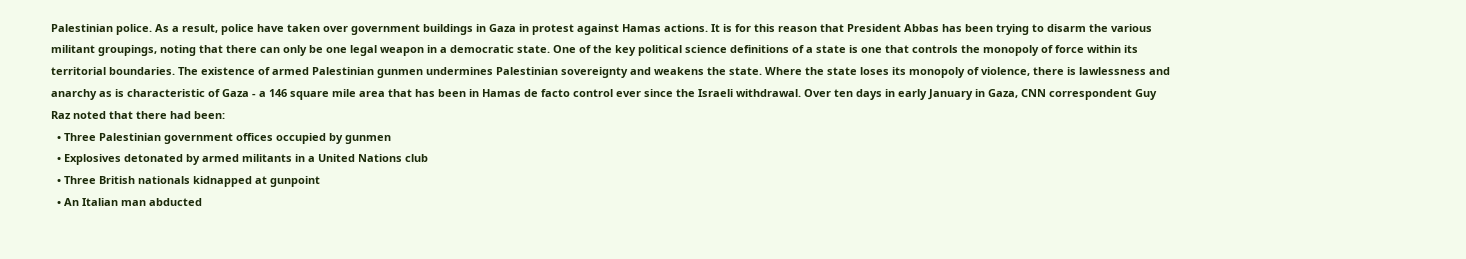Palestinian police. As a result, police have taken over government buildings in Gaza in protest against Hamas actions. It is for this reason that President Abbas has been trying to disarm the various militant groupings, noting that there can only be one legal weapon in a democratic state. One of the key political science definitions of a state is one that controls the monopoly of force within its territorial boundaries. The existence of armed Palestinian gunmen undermines Palestinian sovereignty and weakens the state. Where the state loses its monopoly of violence, there is lawlessness and anarchy as is characteristic of Gaza - a 146 square mile area that has been in Hamas de facto control ever since the Israeli withdrawal. Over ten days in early January in Gaza, CNN correspondent Guy Raz noted that there had been:
  • Three Palestinian government offices occupied by gunmen
  • Explosives detonated by armed militants in a United Nations club
  • Three British nationals kidnapped at gunpoint
  • An Italian man abducted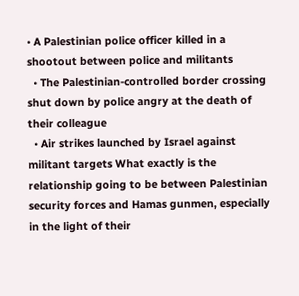• A Palestinian police officer killed in a shootout between police and militants
  • The Palestinian-controlled border crossing shut down by police angry at the death of their colleague
  • Air strikes launched by Israel against militant targets What exactly is the relationship going to be between Palestinian security forces and Hamas gunmen, especially in the light of their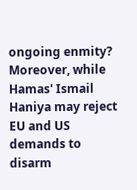ongoing enmity? Moreover, while Hamas' Ismail Haniya may reject EU and US demands to disarm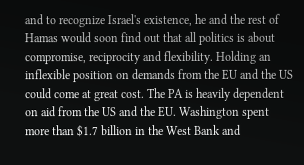and to recognize Israel's existence, he and the rest of Hamas would soon find out that all politics is about compromise, reciprocity and flexibility. Holding an inflexible position on demands from the EU and the US could come at great cost. The PA is heavily dependent on aid from the US and the EU. Washington spent more than $1.7 billion in the West Bank and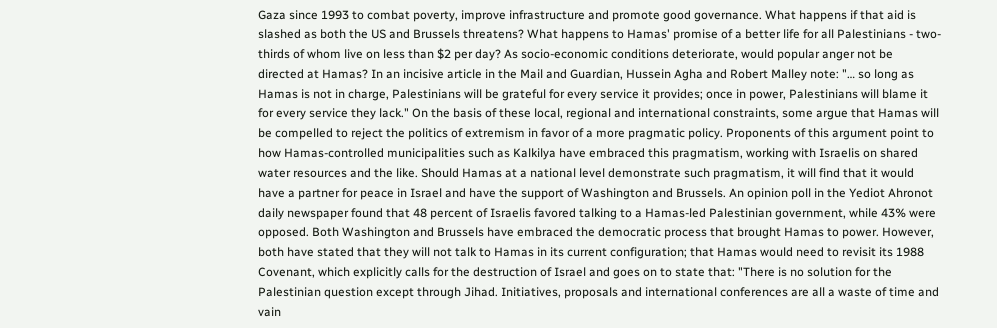Gaza since 1993 to combat poverty, improve infrastructure and promote good governance. What happens if that aid is slashed as both the US and Brussels threatens? What happens to Hamas' promise of a better life for all Palestinians - two-thirds of whom live on less than $2 per day? As socio-economic conditions deteriorate, would popular anger not be directed at Hamas? In an incisive article in the Mail and Guardian, Hussein Agha and Robert Malley note: "… so long as Hamas is not in charge, Palestinians will be grateful for every service it provides; once in power, Palestinians will blame it for every service they lack." On the basis of these local, regional and international constraints, some argue that Hamas will be compelled to reject the politics of extremism in favor of a more pragmatic policy. Proponents of this argument point to how Hamas-controlled municipalities such as Kalkilya have embraced this pragmatism, working with Israelis on shared water resources and the like. Should Hamas at a national level demonstrate such pragmatism, it will find that it would have a partner for peace in Israel and have the support of Washington and Brussels. An opinion poll in the Yediot Ahronot daily newspaper found that 48 percent of Israelis favored talking to a Hamas-led Palestinian government, while 43% were opposed. Both Washington and Brussels have embraced the democratic process that brought Hamas to power. However, both have stated that they will not talk to Hamas in its current configuration; that Hamas would need to revisit its 1988 Covenant, which explicitly calls for the destruction of Israel and goes on to state that: "There is no solution for the Palestinian question except through Jihad. Initiatives, proposals and international conferences are all a waste of time and vain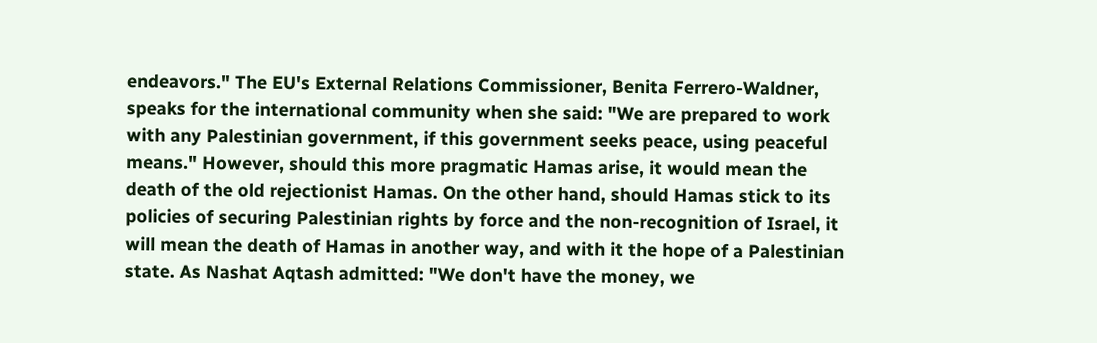endeavors." The EU's External Relations Commissioner, Benita Ferrero-Waldner, speaks for the international community when she said: "We are prepared to work with any Palestinian government, if this government seeks peace, using peaceful means." However, should this more pragmatic Hamas arise, it would mean the death of the old rejectionist Hamas. On the other hand, should Hamas stick to its policies of securing Palestinian rights by force and the non-recognition of Israel, it will mean the death of Hamas in another way, and with it the hope of a Palestinian state. As Nashat Aqtash admitted: "We don't have the money, we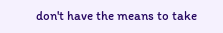don't have the means to take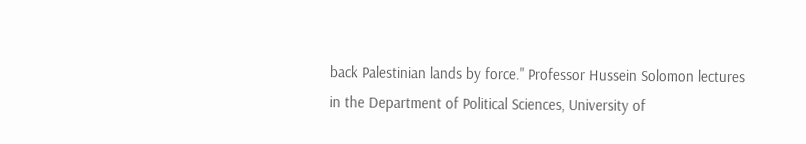back Palestinian lands by force." Professor Hussein Solomon lectures in the Department of Political Sciences, University of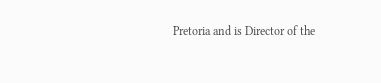Pretoria and is Director of the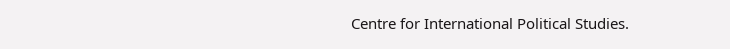Centre for International Political Studies.